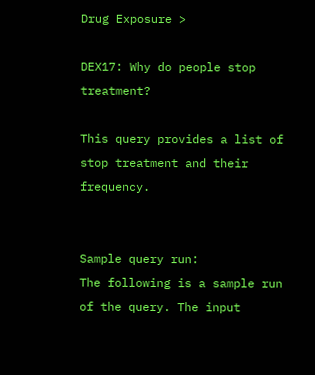Drug Exposure >

DEX17: Why do people stop treatment?

This query provides a list of stop treatment and their frequency.


Sample query run:
The following is a sample run of the query. The input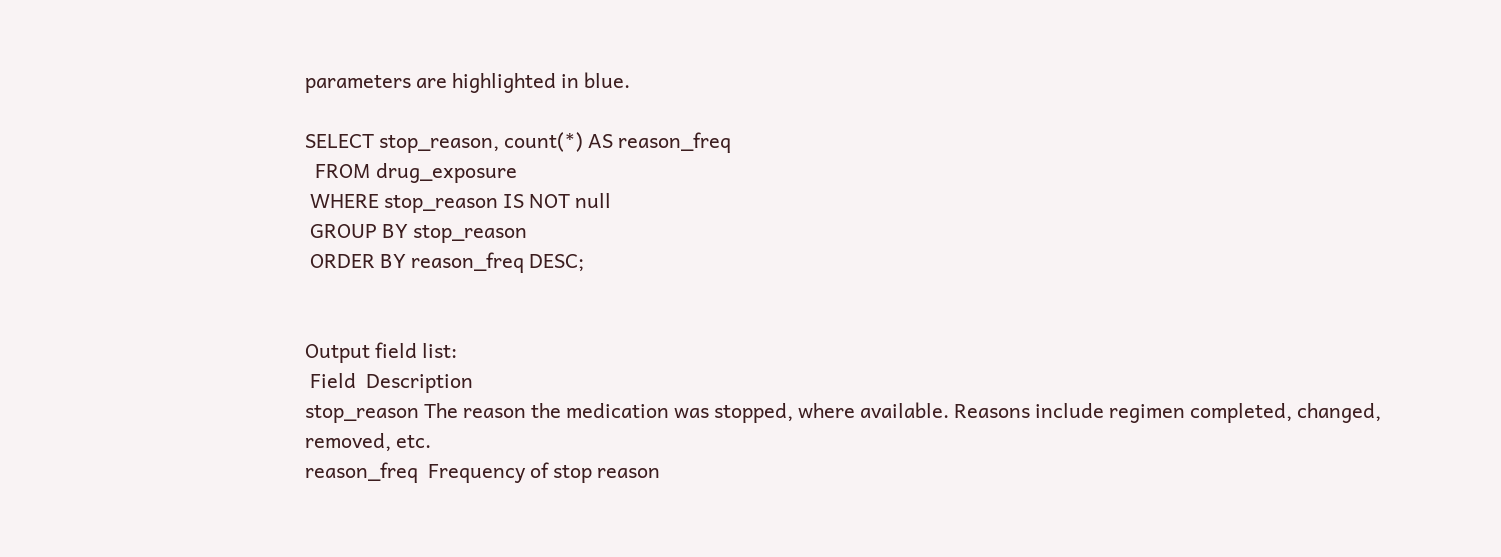parameters are highlighted in blue.

SELECT stop_reason, count(*) AS reason_freq
  FROM drug_exposure
 WHERE stop_reason IS NOT null
 GROUP BY stop_reason
 ORDER BY reason_freq DESC;


Output field list:
 Field  Description
stop_reason The reason the medication was stopped, where available. Reasons include regimen completed, changed, removed, etc.
reason_freq  Frequency of stop reason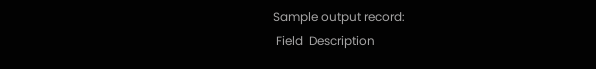Sample output record:
 Field  Description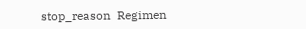stop_reason  Regimen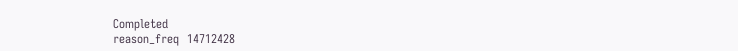Completed
reason_freq  14712428